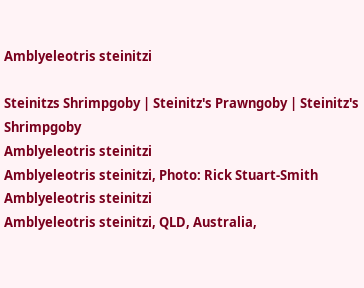Amblyeleotris steinitzi

Steinitzs Shrimpgoby | Steinitz's Prawngoby | Steinitz's Shrimpgoby
Amblyeleotris steinitzi
Amblyeleotris steinitzi, Photo: Rick Stuart-Smith
Amblyeleotris steinitzi
Amblyeleotris steinitzi, QLD, Australia,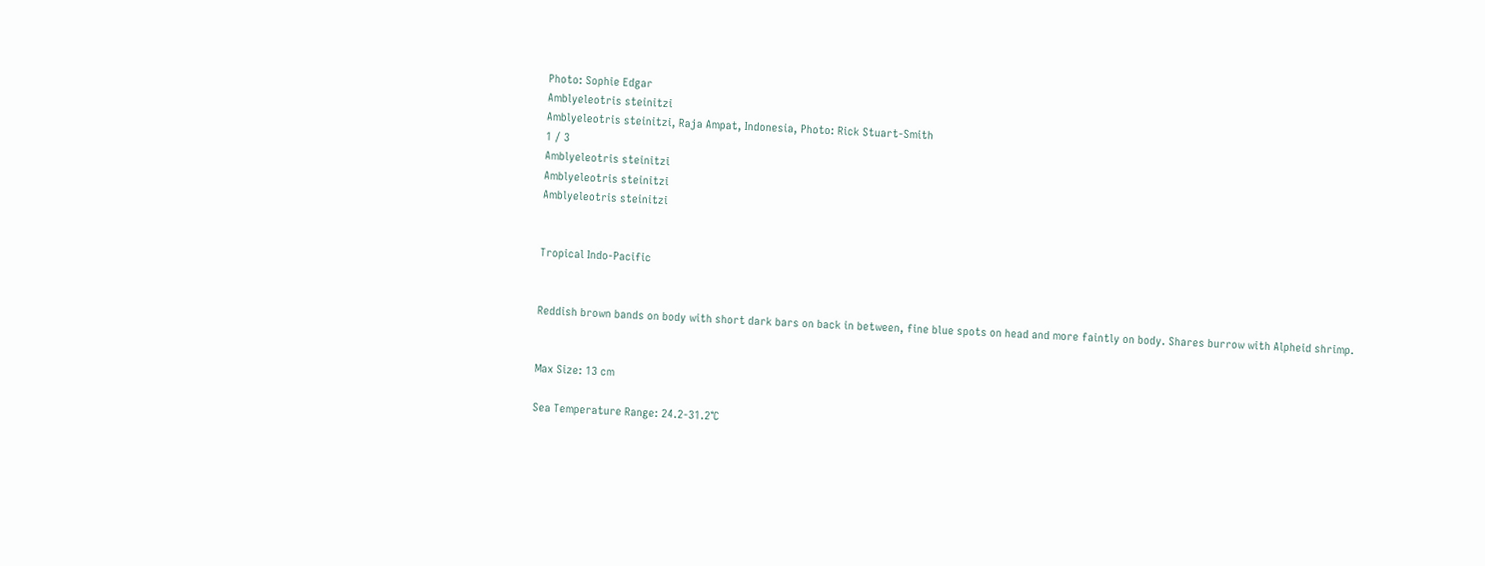Photo: Sophie Edgar
Amblyeleotris steinitzi
Amblyeleotris steinitzi, Raja Ampat, Indonesia, Photo: Rick Stuart-Smith
1 / 3
Amblyeleotris steinitzi
Amblyeleotris steinitzi
Amblyeleotris steinitzi


Tropical Indo-Pacific


Reddish brown bands on body with short dark bars on back in between, fine blue spots on head and more faintly on body. Shares burrow with Alpheid shrimp.


Max Size: 13 cm

Sea Temperature Range: 24.2-31.2°C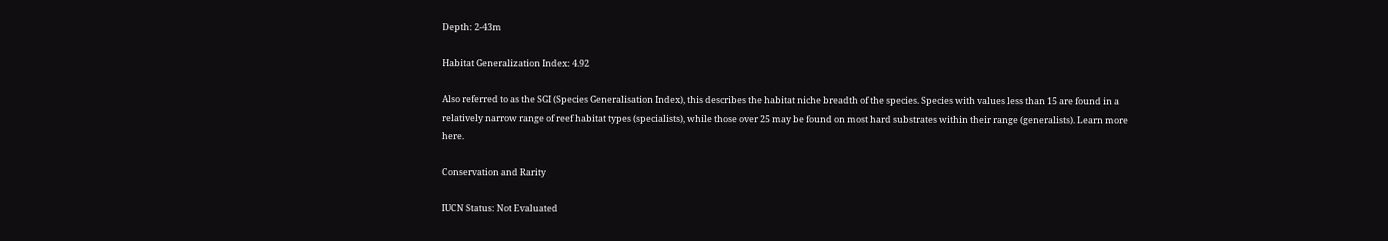Depth: 2-43m

Habitat Generalization Index: 4.92

Also referred to as the SGI (Species Generalisation Index), this describes the habitat niche breadth of the species. Species with values less than 15 are found in a relatively narrow range of reef habitat types (specialists), while those over 25 may be found on most hard substrates within their range (generalists). Learn more here.

Conservation and Rarity

IUCN Status: Not Evaluated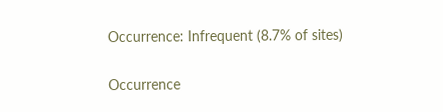Occurrence: Infrequent (8.7% of sites)

Occurrence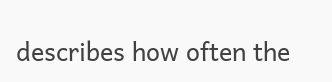describes how often the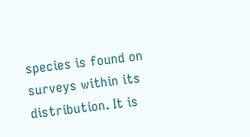species is found on surveys within its distribution. It is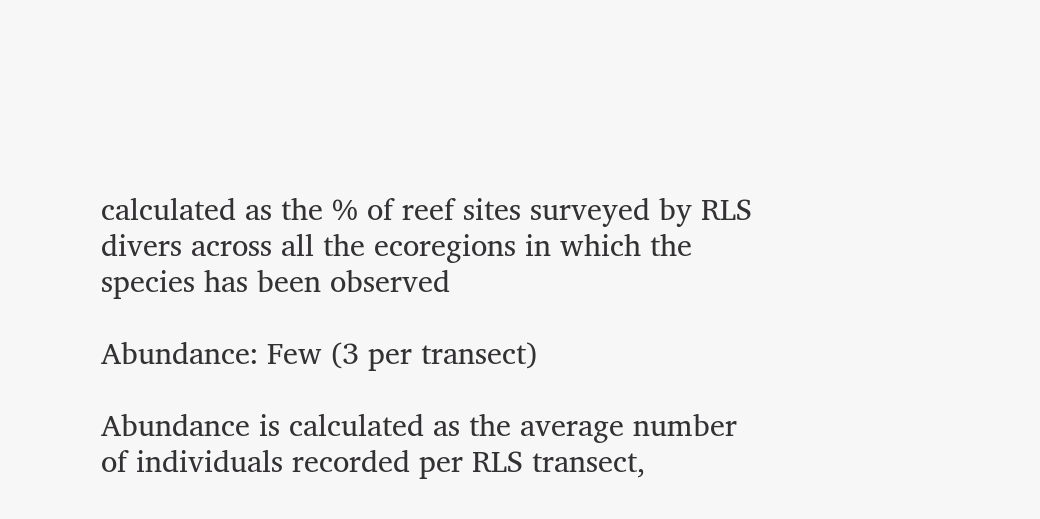calculated as the % of reef sites surveyed by RLS divers across all the ecoregions in which the species has been observed

Abundance: Few (3 per transect)

Abundance is calculated as the average number of individuals recorded per RLS transect,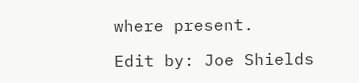where present.

Edit by: Joe Shields